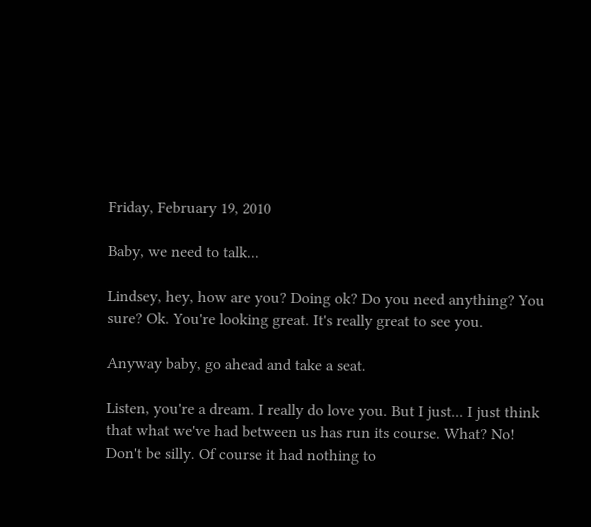Friday, February 19, 2010

Baby, we need to talk...

Lindsey, hey, how are you? Doing ok? Do you need anything? You sure? Ok. You're looking great. It's really great to see you.

Anyway baby, go ahead and take a seat.

Listen, you're a dream. I really do love you. But I just... I just think that what we've had between us has run its course. What? No! Don't be silly. Of course it had nothing to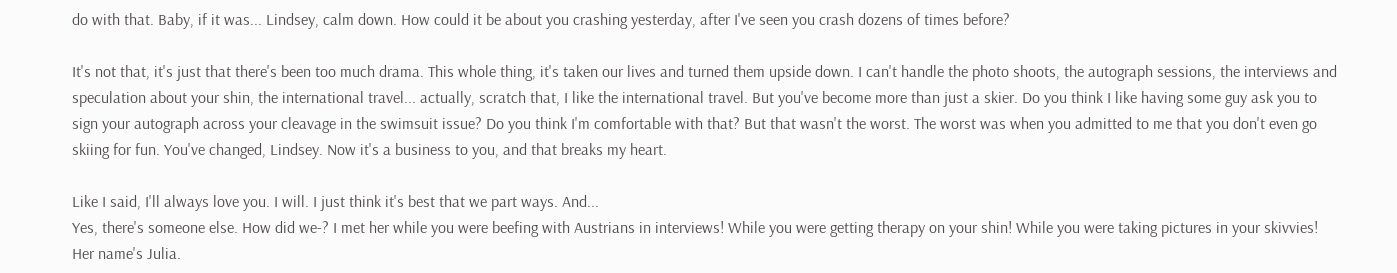do with that. Baby, if it was... Lindsey, calm down. How could it be about you crashing yesterday, after I've seen you crash dozens of times before?

It's not that, it's just that there's been too much drama. This whole thing, it's taken our lives and turned them upside down. I can't handle the photo shoots, the autograph sessions, the interviews and speculation about your shin, the international travel... actually, scratch that, I like the international travel. But you've become more than just a skier. Do you think I like having some guy ask you to sign your autograph across your cleavage in the swimsuit issue? Do you think I'm comfortable with that? But that wasn't the worst. The worst was when you admitted to me that you don't even go skiing for fun. You've changed, Lindsey. Now it's a business to you, and that breaks my heart.

Like I said, I'll always love you. I will. I just think it's best that we part ways. And...
Yes, there's someone else. How did we-? I met her while you were beefing with Austrians in interviews! While you were getting therapy on your shin! While you were taking pictures in your skivvies! Her name's Julia.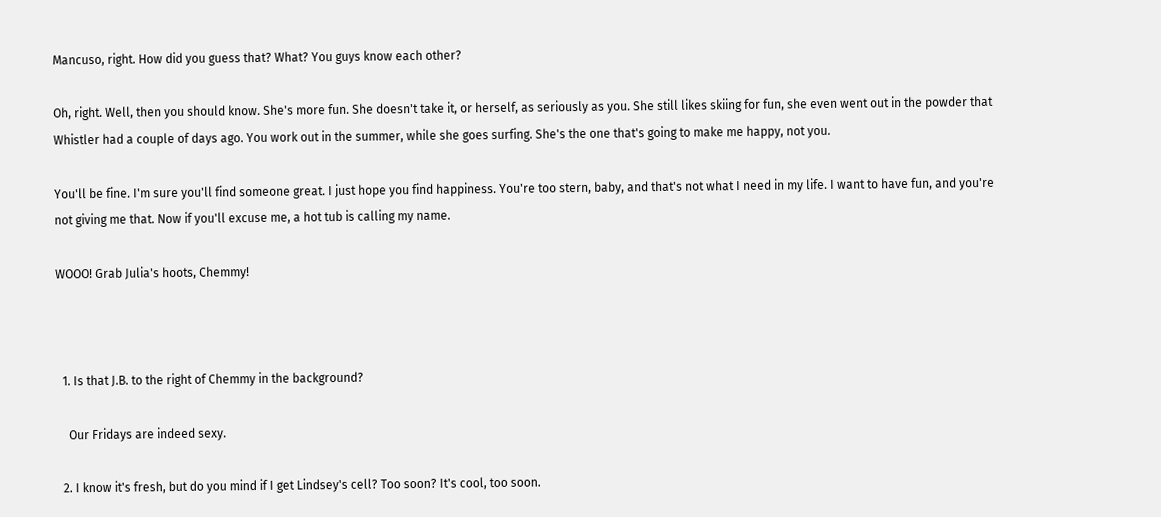Mancuso, right. How did you guess that? What? You guys know each other?

Oh, right. Well, then you should know. She's more fun. She doesn't take it, or herself, as seriously as you. She still likes skiing for fun, she even went out in the powder that Whistler had a couple of days ago. You work out in the summer, while she goes surfing. She's the one that's going to make me happy, not you.

You'll be fine. I'm sure you'll find someone great. I just hope you find happiness. You're too stern, baby, and that's not what I need in my life. I want to have fun, and you're not giving me that. Now if you'll excuse me, a hot tub is calling my name.

WOOO! Grab Julia's hoots, Chemmy!



  1. Is that J.B. to the right of Chemmy in the background?

    Our Fridays are indeed sexy.

  2. I know it's fresh, but do you mind if I get Lindsey's cell? Too soon? It's cool, too soon.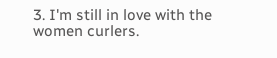3. I'm still in love with the women curlers.